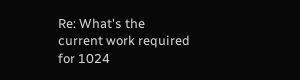Re: What's the current work required for 1024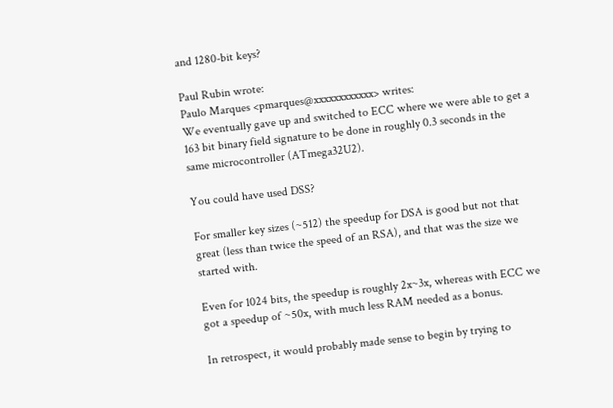and 1280-bit keys?

Paul Rubin wrote:
Paulo Marques <pmarques@xxxxxxxxxxxx> writes:
We eventually gave up and switched to ECC where we were able to get a
163 bit binary field signature to be done in roughly 0.3 seconds in the
same microcontroller (ATmega32U2).

You could have used DSS?

For smaller key sizes (~512) the speedup for DSA is good but not that
great (less than twice the speed of an RSA), and that was the size we
started with.

Even for 1024 bits, the speedup is roughly 2x~3x, whereas with ECC we
got a speedup of ~50x, with much less RAM needed as a bonus.

In retrospect, it would probably made sense to begin by trying to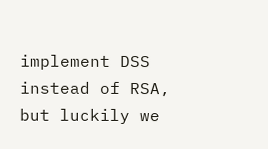implement DSS instead of RSA, but luckily we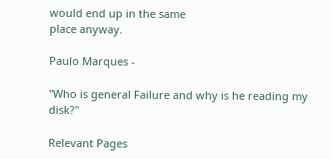would end up in the same
place anyway.

Paulo Marques -

"Who is general Failure and why is he reading my disk?"

Relevant Pages